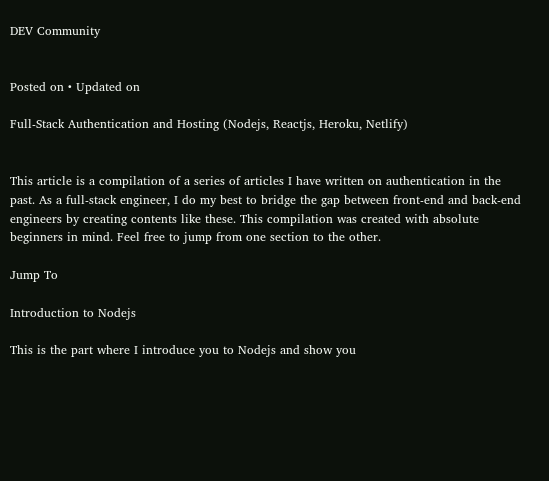DEV Community


Posted on • Updated on

Full-Stack Authentication and Hosting (Nodejs, Reactjs, Heroku, Netlify)


This article is a compilation of a series of articles I have written on authentication in the past. As a full-stack engineer, I do my best to bridge the gap between front-end and back-end engineers by creating contents like these. This compilation was created with absolute beginners in mind. Feel free to jump from one section to the other.

Jump To

Introduction to Nodejs

This is the part where I introduce you to Nodejs and show you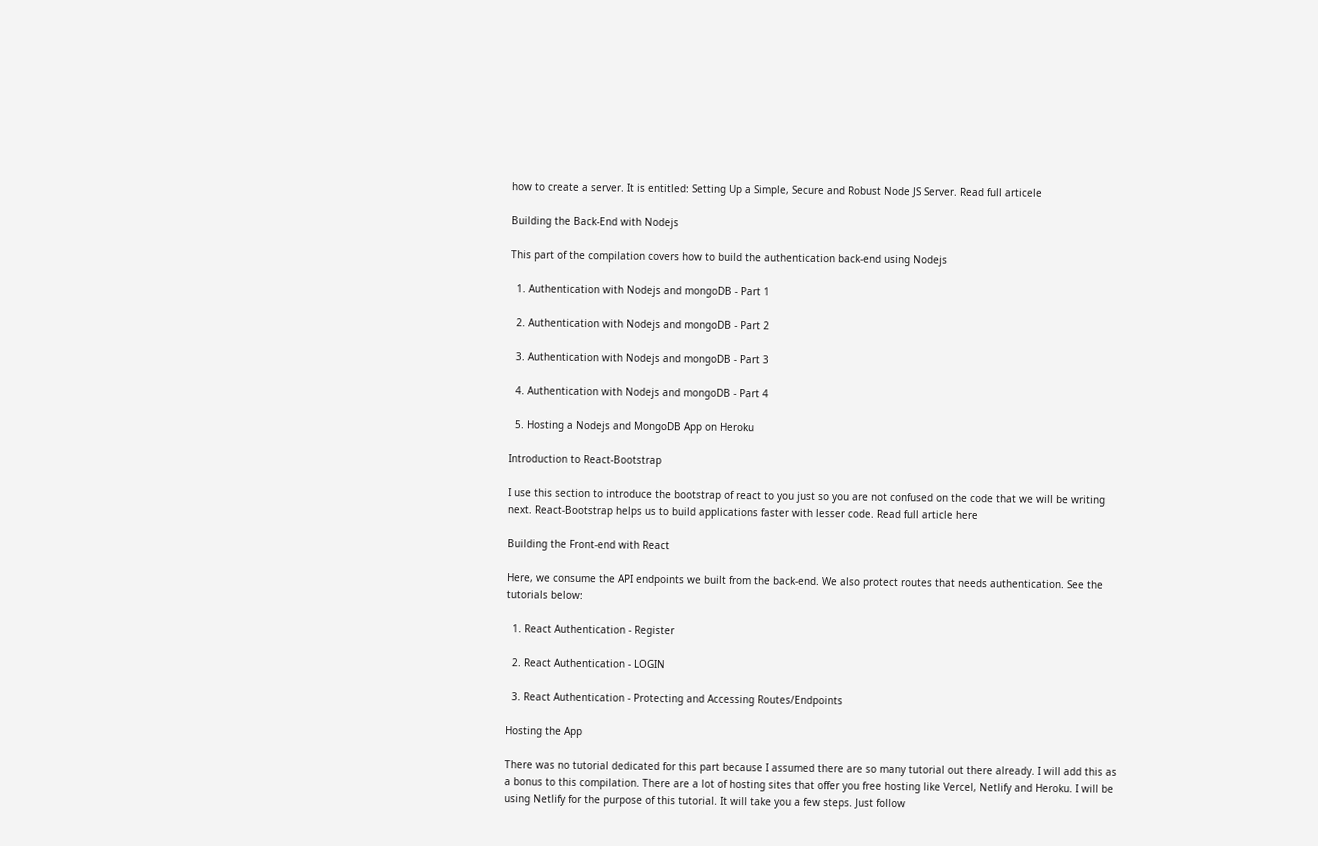how to create a server. It is entitled: Setting Up a Simple, Secure and Robust Node JS Server. Read full articele

Building the Back-End with Nodejs

This part of the compilation covers how to build the authentication back-end using Nodejs

  1. Authentication with Nodejs and mongoDB - Part 1

  2. Authentication with Nodejs and mongoDB - Part 2

  3. Authentication with Nodejs and mongoDB - Part 3

  4. Authentication with Nodejs and mongoDB - Part 4

  5. Hosting a Nodejs and MongoDB App on Heroku

Introduction to React-Bootstrap

I use this section to introduce the bootstrap of react to you just so you are not confused on the code that we will be writing next. React-Bootstrap helps us to build applications faster with lesser code. Read full article here

Building the Front-end with React

Here, we consume the API endpoints we built from the back-end. We also protect routes that needs authentication. See the tutorials below:

  1. React Authentication - Register

  2. React Authentication - LOGIN

  3. React Authentication - Protecting and Accessing Routes/Endpoints

Hosting the App

There was no tutorial dedicated for this part because I assumed there are so many tutorial out there already. I will add this as a bonus to this compilation. There are a lot of hosting sites that offer you free hosting like Vercel, Netlify and Heroku. I will be using Netlify for the purpose of this tutorial. It will take you a few steps. Just follow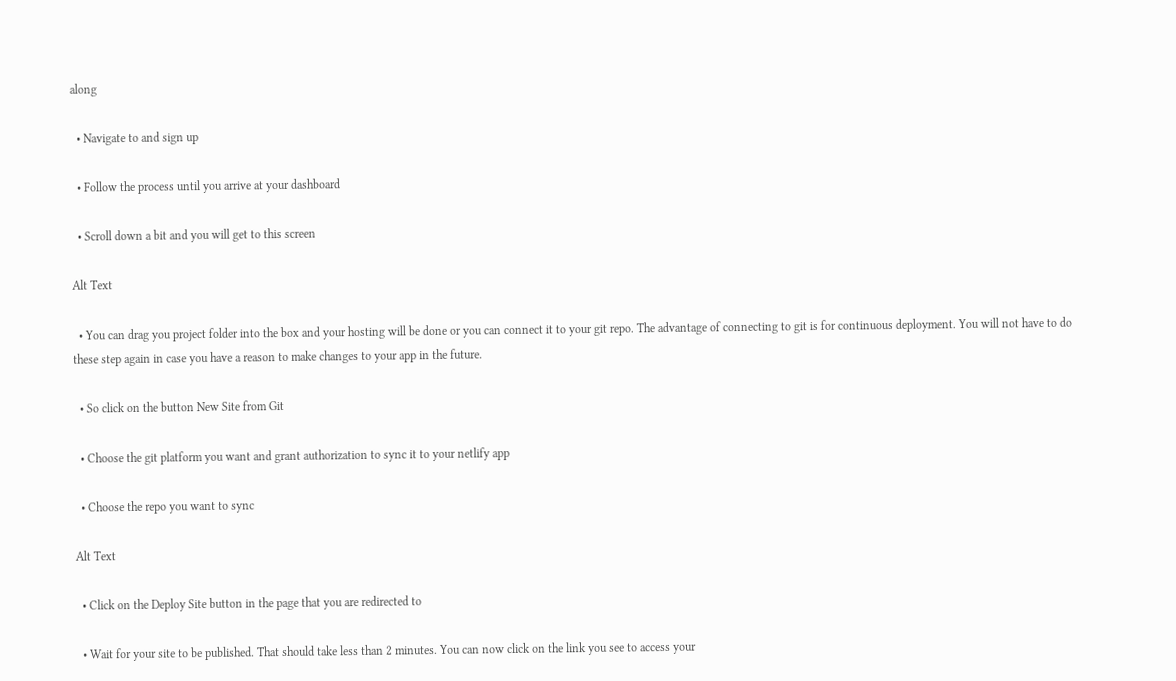along

  • Navigate to and sign up

  • Follow the process until you arrive at your dashboard

  • Scroll down a bit and you will get to this screen

Alt Text

  • You can drag you project folder into the box and your hosting will be done or you can connect it to your git repo. The advantage of connecting to git is for continuous deployment. You will not have to do these step again in case you have a reason to make changes to your app in the future.

  • So click on the button New Site from Git

  • Choose the git platform you want and grant authorization to sync it to your netlify app

  • Choose the repo you want to sync

Alt Text

  • Click on the Deploy Site button in the page that you are redirected to

  • Wait for your site to be published. That should take less than 2 minutes. You can now click on the link you see to access your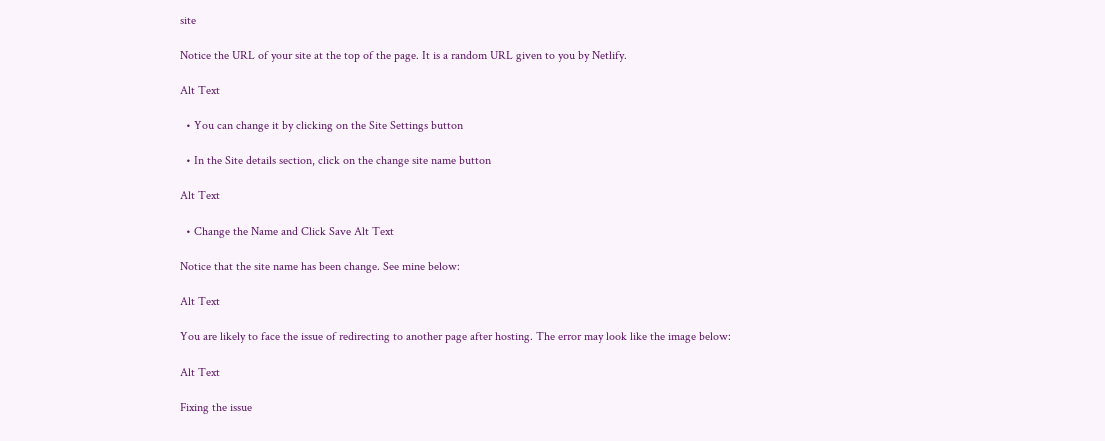site

Notice the URL of your site at the top of the page. It is a random URL given to you by Netlify.

Alt Text

  • You can change it by clicking on the Site Settings button

  • In the Site details section, click on the change site name button

Alt Text

  • Change the Name and Click Save Alt Text

Notice that the site name has been change. See mine below:

Alt Text

You are likely to face the issue of redirecting to another page after hosting. The error may look like the image below:

Alt Text

Fixing the issue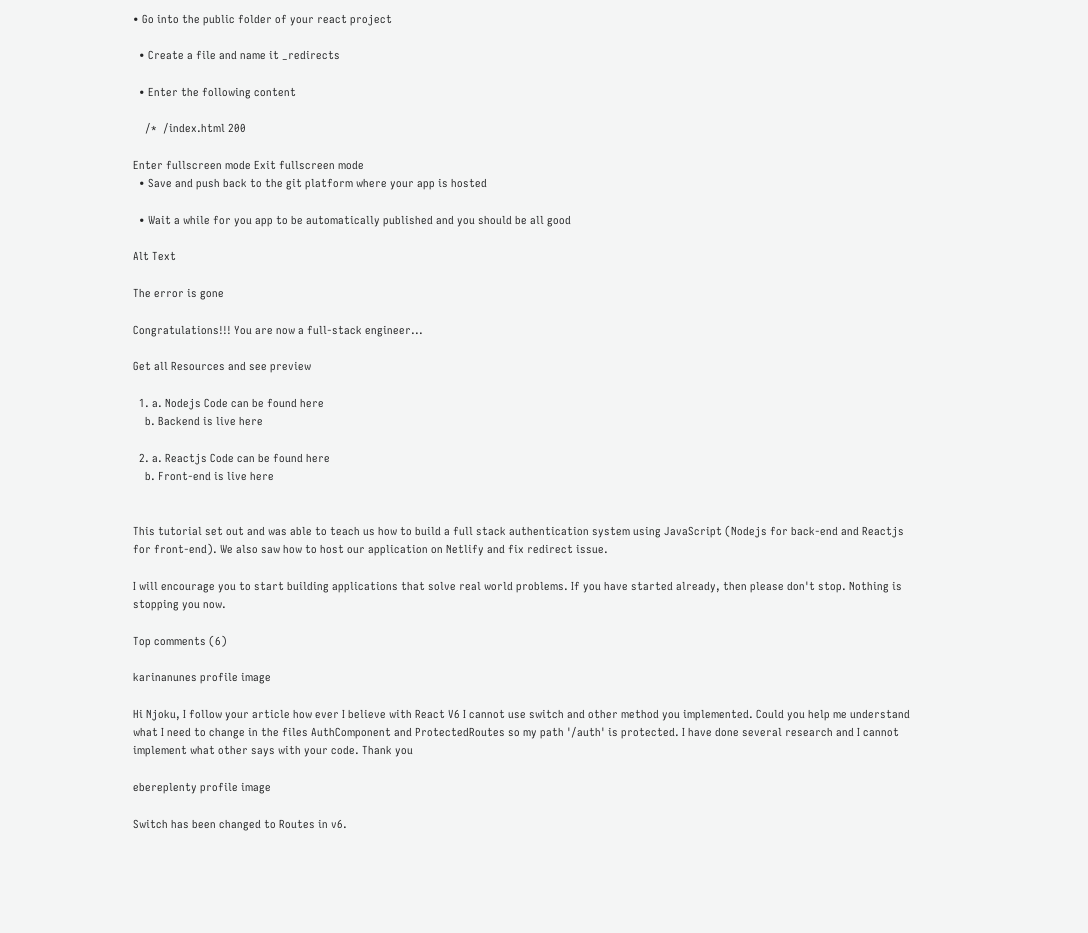• Go into the public folder of your react project

  • Create a file and name it _redirects

  • Enter the following content

    /*  /index.html 200

Enter fullscreen mode Exit fullscreen mode
  • Save and push back to the git platform where your app is hosted

  • Wait a while for you app to be automatically published and you should be all good

Alt Text

The error is gone

Congratulations!!! You are now a full-stack engineer...

Get all Resources and see preview

  1. a. Nodejs Code can be found here
    b. Backend is live here

  2. a. Reactjs Code can be found here
    b. Front-end is live here


This tutorial set out and was able to teach us how to build a full stack authentication system using JavaScript (Nodejs for back-end and Reactjs for front-end). We also saw how to host our application on Netlify and fix redirect issue.

I will encourage you to start building applications that solve real world problems. If you have started already, then please don't stop. Nothing is stopping you now.

Top comments (6)

karinanunes profile image

Hi Njoku, I follow your article how ever I believe with React V6 I cannot use switch and other method you implemented. Could you help me understand what I need to change in the files AuthComponent and ProtectedRoutes so my path '/auth' is protected. I have done several research and I cannot implement what other says with your code. Thank you

ebereplenty profile image

Switch has been changed to Routes in v6.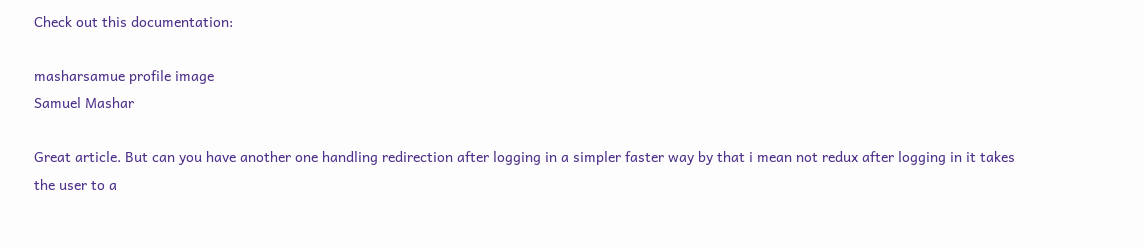Check out this documentation:

masharsamue profile image
Samuel Mashar

Great article. But can you have another one handling redirection after logging in a simpler faster way by that i mean not redux after logging in it takes the user to a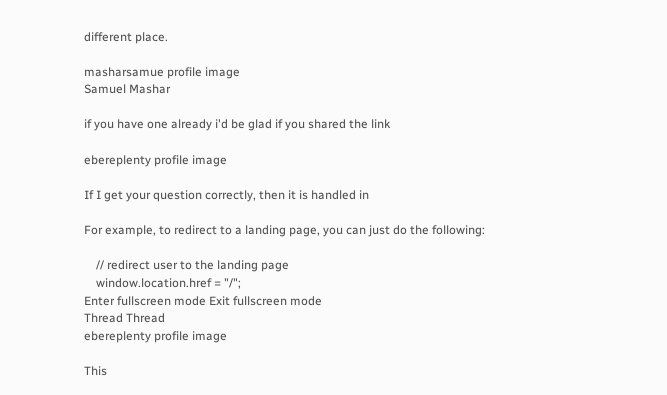different place.

masharsamue profile image
Samuel Mashar

if you have one already i'd be glad if you shared the link

ebereplenty profile image

If I get your question correctly, then it is handled in

For example, to redirect to a landing page, you can just do the following:

    // redirect user to the landing page
    window.location.href = "/";
Enter fullscreen mode Exit fullscreen mode
Thread Thread
ebereplenty profile image

This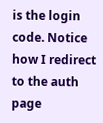is the login code. Notice how I redirect to the auth page